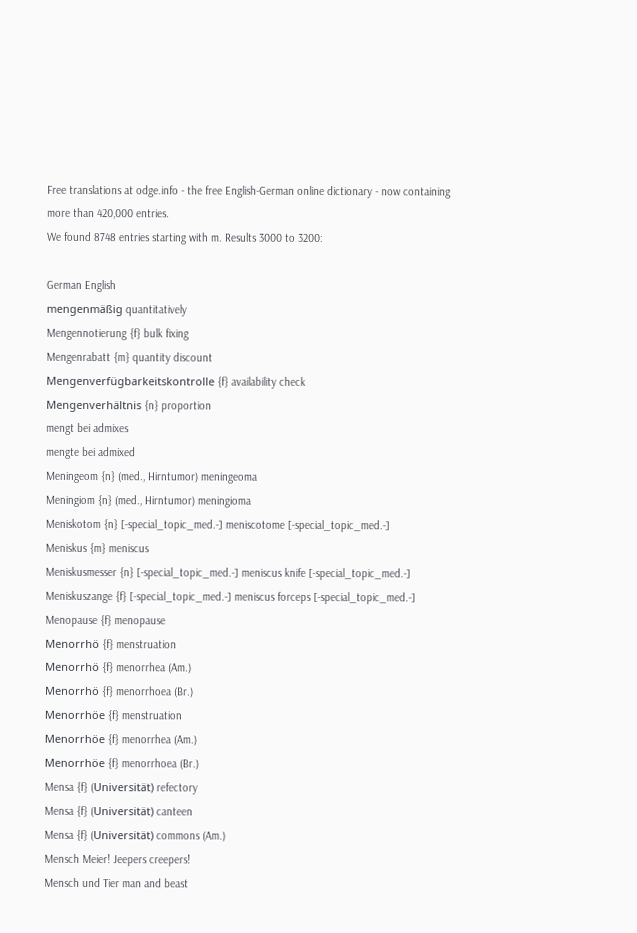Free translations at odge.info - the free English-German online dictionary - now containing more than 420,000 entries.
We found 8748 entries starting with m. Results 3000 to 3200:

German English
mengenmäßig quantitatively
Mengennotierung {f} bulk fixing
Mengenrabatt {m} quantity discount
Mengenverfügbarkeitskontrolle {f} availability check
Mengenverhältnis {n} proportion
mengt bei admixes
mengte bei admixed
Meningeom {n} (med., Hirntumor) meningeoma
Meningiom {n} (med., Hirntumor) meningioma
Meniskotom {n} [-special_topic_med.-] meniscotome [-special_topic_med.-]
Meniskus {m} meniscus
Meniskusmesser {n} [-special_topic_med.-] meniscus knife [-special_topic_med.-]
Meniskuszange {f} [-special_topic_med.-] meniscus forceps [-special_topic_med.-]
Menopause {f} menopause
Menorrhö {f} menstruation
Menorrhö {f} menorrhea (Am.)
Menorrhö {f} menorrhoea (Br.)
Menorrhöe {f} menstruation
Menorrhöe {f} menorrhea (Am.)
Menorrhöe {f} menorrhoea (Br.)
Mensa {f} (Universität) refectory
Mensa {f} (Universität) canteen
Mensa {f} (Universität) commons (Am.)
Mensch Meier! Jeepers creepers!
Mensch und Tier man and beast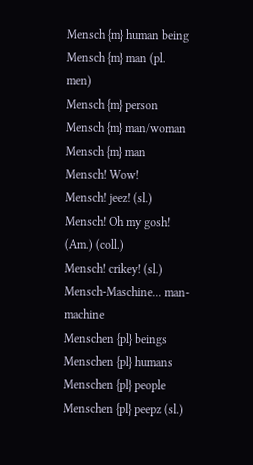Mensch {m} human being
Mensch {m} man (pl. men)
Mensch {m} person
Mensch {m} man/woman
Mensch {m} man
Mensch! Wow!
Mensch! jeez! (sl.)
Mensch! Oh my gosh! (Am.) (coll.)
Mensch! crikey! (sl.)
Mensch-Maschine... man-machine
Menschen {pl} beings
Menschen {pl} humans
Menschen {pl} people
Menschen {pl} peepz (sl.)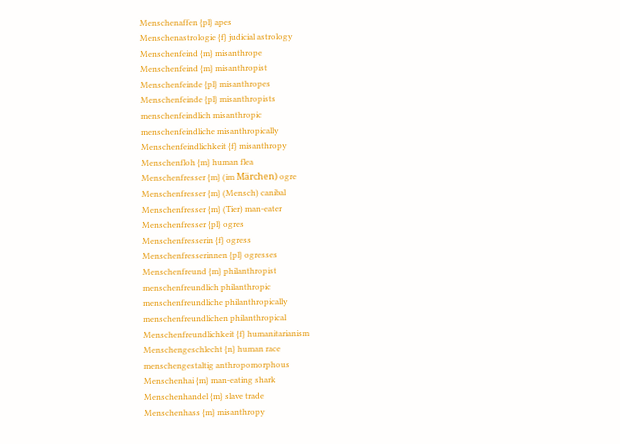Menschenaffen {pl} apes
Menschenastrologie {f} judicial astrology
Menschenfeind {m} misanthrope
Menschenfeind {m} misanthropist
Menschenfeinde {pl} misanthropes
Menschenfeinde {pl} misanthropists
menschenfeindlich misanthropic
menschenfeindliche misanthropically
Menschenfeindlichkeit {f} misanthropy
Menschenfloh {m} human flea
Menschenfresser {m} (im Märchen) ogre
Menschenfresser {m} (Mensch) canibal
Menschenfresser {m} (Tier) man-eater
Menschenfresser {pl} ogres
Menschenfresserin {f} ogress
Menschenfresserinnen {pl} ogresses
Menschenfreund {m} philanthropist
menschenfreundlich philanthropic
menschenfreundliche philanthropically
menschenfreundlichen philanthropical
Menschenfreundlichkeit {f} humanitarianism
Menschengeschlecht {n} human race
menschengestaltig anthropomorphous
Menschenhai {m} man-eating shark
Menschenhandel {m} slave trade
Menschenhass {m} misanthropy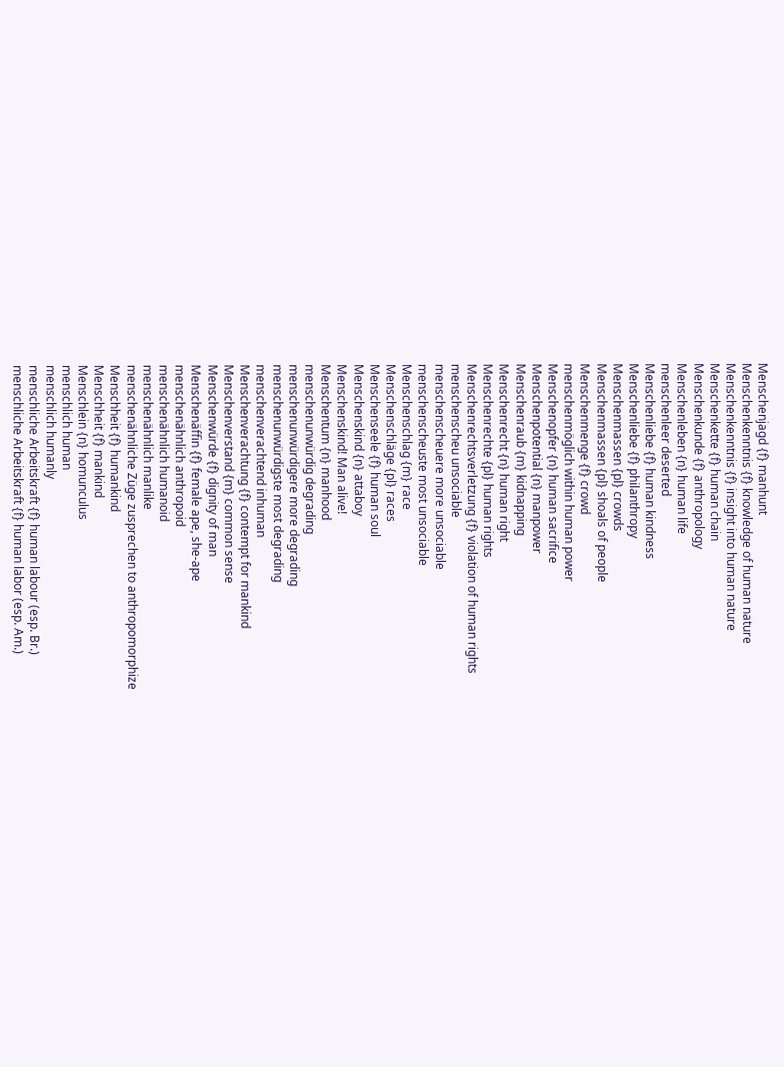Menschenjagd {f} manhunt
Menschenkenntnis {f} knowledge of human nature
Menschenkenntnis {f} insight into human nature
Menschenkette {f} human chain
Menschenkunde {f} anthropology
Menschenleben {n} human life
menschenleer deserted
Menschenliebe {f} human kindness
Menschenliebe {f} philanthropy
Menschenmassen {pl} crowds
Menschenmassen {pl} shoals of people
Menschenmenge {f} crowd
menschenmöglich within human power
Menschenopfer {n} human sacrifice
Menschenpotential {n} manpower
Menschenraub {m} kidnapping
Menschenrecht {n} human right
Menschenrechte {pl} human rights
Menschenrechtsverletzung {f} violation of human rights
menschenscheu unsociable
menschenscheuere more unsociable
menschenscheuste most unsociable
Menschenschlag {m} race
Menschenschläge {pl} races
Menschenseele {f} human soul
Menschenskind {n} attaboy
Menschenskind! Man alive!
Menschentum {n} manhood
menschenunwürdig degrading
menschenunwürdigere more degrading
menschenunwürdigste most degrading
menschenverachtend inhuman
Menschenverachtung {f} contempt for mankind
Menschenverstand {m} common sense
Menschenwürde {f} dignity of man
Menschenäffin {f} female ape, she-ape
menschenähnlich anthropoid
menschenähnlich humanoid
menschenähnlich manlike
menschenähnliche Züge zusprechen to anthropomorphize
Menschheit {f} humankind
Menschheit {f} mankind
Menschlein {n} homunculus
menschlich human
menschlich humanly
menschliche Arbeitskraft {f} human labour (esp. Br.)
menschliche Arbeitskraft {f} human labor (esp. Am.)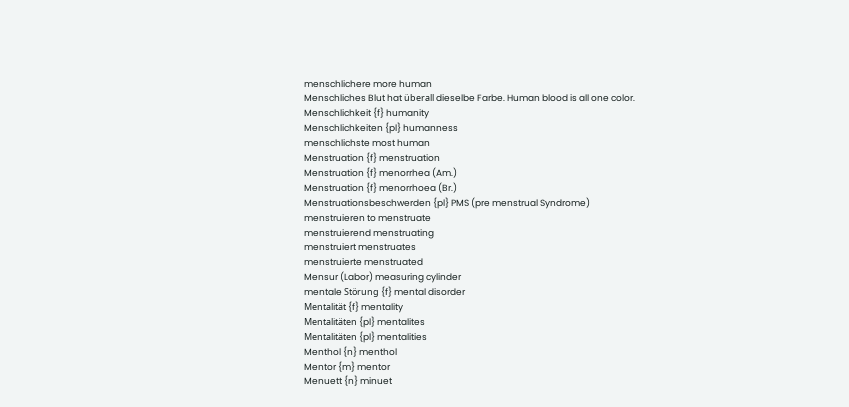menschlichere more human
Menschliches Blut hat überall dieselbe Farbe. Human blood is all one color.
Menschlichkeit {f} humanity
Menschlichkeiten {pl} humanness
menschlichste most human
Menstruation {f} menstruation
Menstruation {f} menorrhea (Am.)
Menstruation {f} menorrhoea (Br.)
Menstruationsbeschwerden {pl} PMS (pre menstrual Syndrome)
menstruieren to menstruate
menstruierend menstruating
menstruiert menstruates
menstruierte menstruated
Mensur (Labor) measuring cylinder
mentale Störung {f} mental disorder
Mentalität {f} mentality
Mentalitäten {pl} mentalites
Mentalitäten {pl} mentalities
Menthol {n} menthol
Mentor {m} mentor
Menuett {n} minuet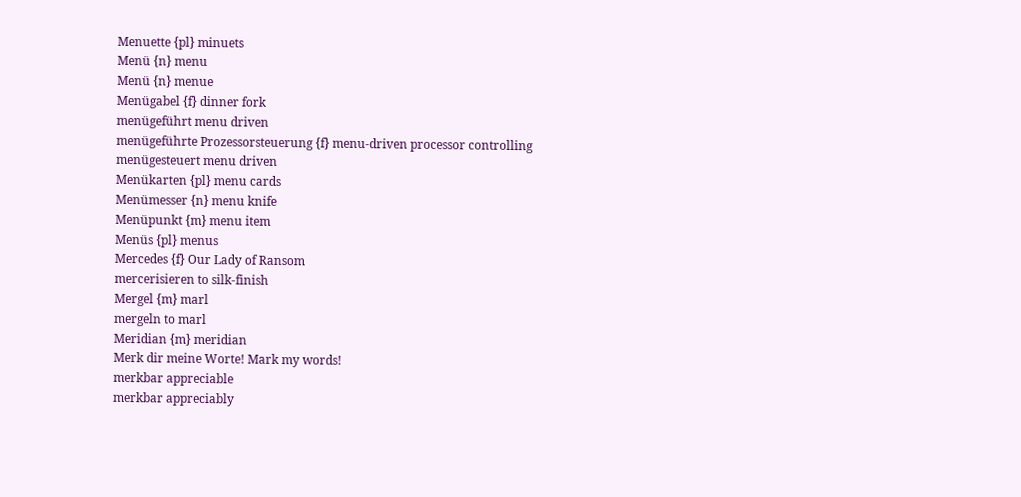Menuette {pl} minuets
Menü {n} menu
Menü {n} menue
Menügabel {f} dinner fork
menügeführt menu driven
menügeführte Prozessorsteuerung {f} menu-driven processor controlling
menügesteuert menu driven
Menükarten {pl} menu cards
Menümesser {n} menu knife
Menüpunkt {m} menu item
Menüs {pl} menus
Mercedes {f} Our Lady of Ransom
mercerisieren to silk-finish
Mergel {m} marl
mergeln to marl
Meridian {m} meridian
Merk dir meine Worte! Mark my words!
merkbar appreciable
merkbar appreciably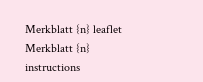Merkblatt {n} leaflet
Merkblatt {n} instructions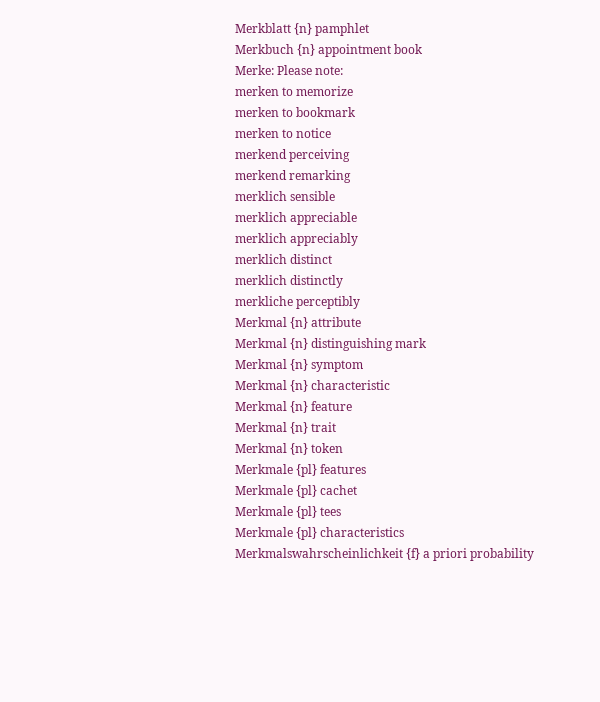Merkblatt {n} pamphlet
Merkbuch {n} appointment book
Merke: Please note:
merken to memorize
merken to bookmark
merken to notice
merkend perceiving
merkend remarking
merklich sensible
merklich appreciable
merklich appreciably
merklich distinct
merklich distinctly
merkliche perceptibly
Merkmal {n} attribute
Merkmal {n} distinguishing mark
Merkmal {n} symptom
Merkmal {n} characteristic
Merkmal {n} feature
Merkmal {n} trait
Merkmal {n} token
Merkmale {pl} features
Merkmale {pl} cachet
Merkmale {pl} tees
Merkmale {pl} characteristics
Merkmalswahrscheinlichkeit {f} a priori probability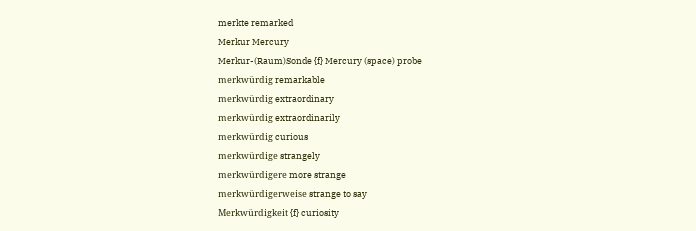merkte remarked
Merkur Mercury
Merkur-(Raum)Sonde {f} Mercury (space) probe
merkwürdig remarkable
merkwürdig extraordinary
merkwürdig extraordinarily
merkwürdig curious
merkwürdige strangely
merkwürdigere more strange
merkwürdigerweise strange to say
Merkwürdigkeit {f} curiosity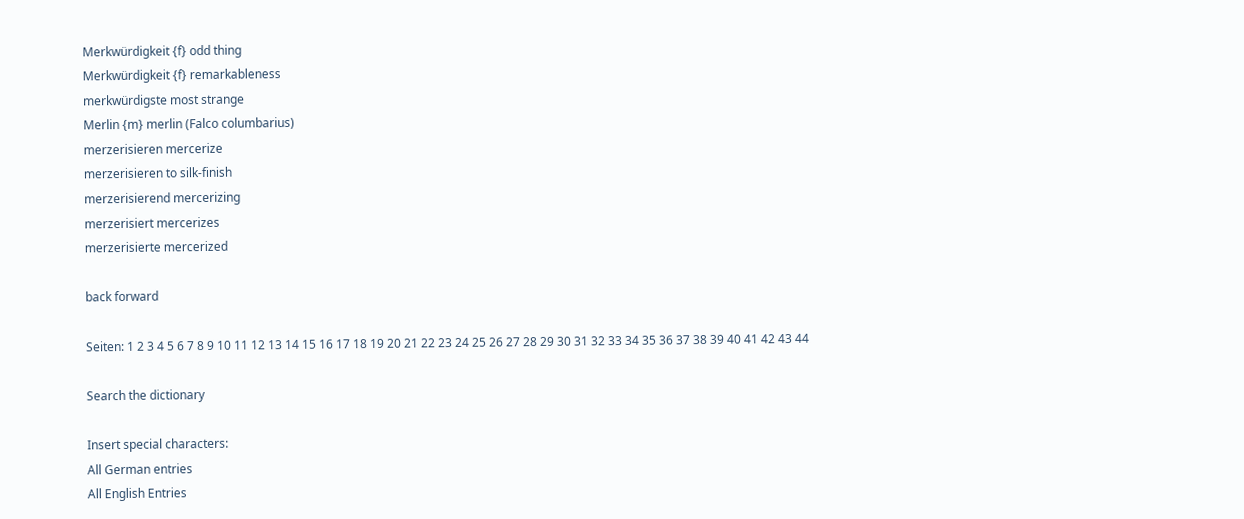Merkwürdigkeit {f} odd thing
Merkwürdigkeit {f} remarkableness
merkwürdigste most strange
Merlin {m} merlin (Falco columbarius)
merzerisieren mercerize
merzerisieren to silk-finish
merzerisierend mercerizing
merzerisiert mercerizes
merzerisierte mercerized

back forward

Seiten: 1 2 3 4 5 6 7 8 9 10 11 12 13 14 15 16 17 18 19 20 21 22 23 24 25 26 27 28 29 30 31 32 33 34 35 36 37 38 39 40 41 42 43 44

Search the dictionary

Insert special characters:
All German entries
All English Entries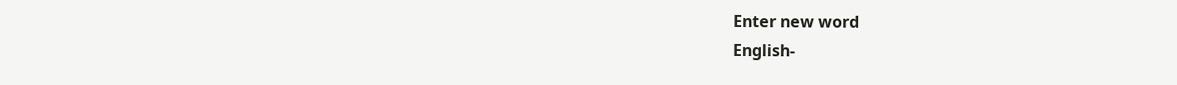Enter new word
English-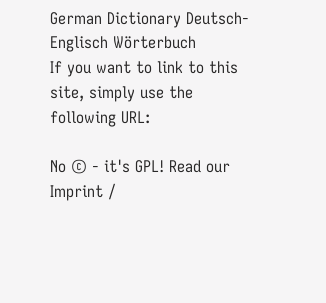German Dictionary Deutsch-Englisch Wörterbuch
If you want to link to this site, simply use the following URL:

No © - it's GPL! Read our Imprint /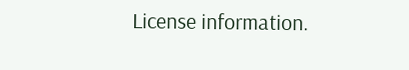License information.